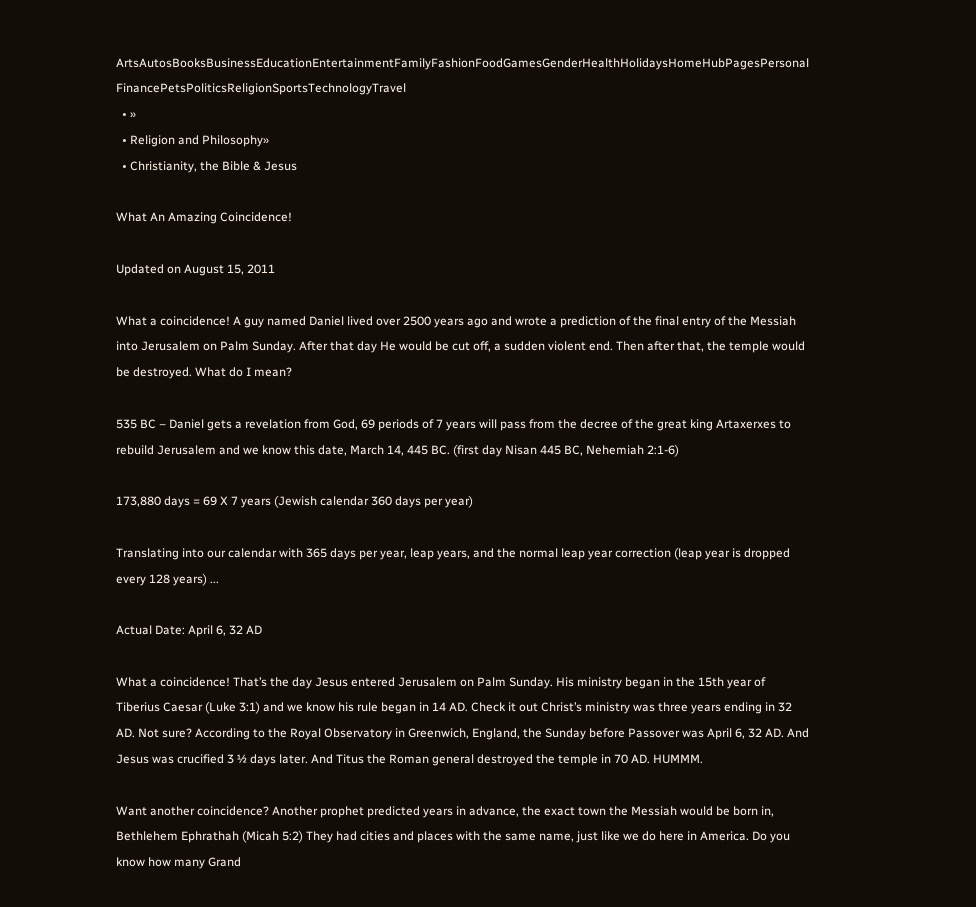ArtsAutosBooksBusinessEducationEntertainmentFamilyFashionFoodGamesGenderHealthHolidaysHomeHubPagesPersonal FinancePetsPoliticsReligionSportsTechnologyTravel
  • »
  • Religion and Philosophy»
  • Christianity, the Bible & Jesus

What An Amazing Coincidence!

Updated on August 15, 2011

What a coincidence! A guy named Daniel lived over 2500 years ago and wrote a prediction of the final entry of the Messiah into Jerusalem on Palm Sunday. After that day He would be cut off, a sudden violent end. Then after that, the temple would be destroyed. What do I mean?

535 BC – Daniel gets a revelation from God, 69 periods of 7 years will pass from the decree of the great king Artaxerxes to rebuild Jerusalem and we know this date, March 14, 445 BC. (first day Nisan 445 BC, Nehemiah 2:1-6)

173,880 days = 69 X 7 years (Jewish calendar 360 days per year)

Translating into our calendar with 365 days per year, leap years, and the normal leap year correction (leap year is dropped every 128 years) ...

Actual Date: April 6, 32 AD

What a coincidence! That’s the day Jesus entered Jerusalem on Palm Sunday. His ministry began in the 15th year of Tiberius Caesar (Luke 3:1) and we know his rule began in 14 AD. Check it out Christ’s ministry was three years ending in 32 AD. Not sure? According to the Royal Observatory in Greenwich, England, the Sunday before Passover was April 6, 32 AD. And Jesus was crucified 3 ½ days later. And Titus the Roman general destroyed the temple in 70 AD. HUMMM.

Want another coincidence? Another prophet predicted years in advance, the exact town the Messiah would be born in, Bethlehem Ephrathah (Micah 5:2) They had cities and places with the same name, just like we do here in America. Do you know how many Grand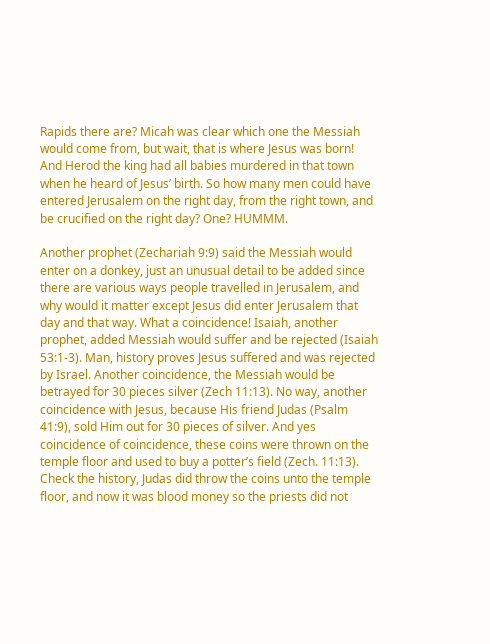Rapids there are? Micah was clear which one the Messiah would come from, but wait, that is where Jesus was born! And Herod the king had all babies murdered in that town when he heard of Jesus’ birth. So how many men could have entered Jerusalem on the right day, from the right town, and be crucified on the right day? One? HUMMM.

Another prophet (Zechariah 9:9) said the Messiah would enter on a donkey, just an unusual detail to be added since there are various ways people travelled in Jerusalem, and why would it matter except Jesus did enter Jerusalem that day and that way. What a coincidence! Isaiah, another prophet, added Messiah would suffer and be rejected (Isaiah 53:1-3). Man, history proves Jesus suffered and was rejected by Israel. Another coincidence, the Messiah would be betrayed for 30 pieces silver (Zech 11:13). No way, another coincidence with Jesus, because His friend Judas (Psalm 41:9), sold Him out for 30 pieces of silver. And yes coincidence of coincidence, these coins were thrown on the temple floor and used to buy a potter’s field (Zech. 11:13). Check the history, Judas did throw the coins unto the temple floor, and now it was blood money so the priests did not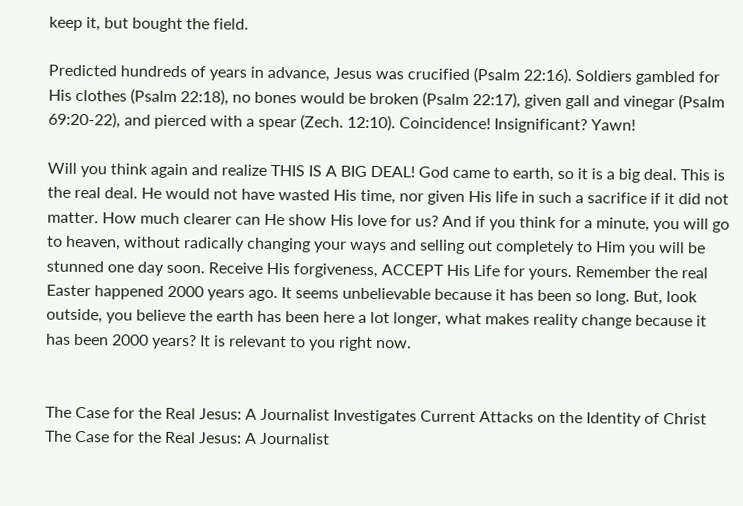keep it, but bought the field.

Predicted hundreds of years in advance, Jesus was crucified (Psalm 22:16). Soldiers gambled for His clothes (Psalm 22:18), no bones would be broken (Psalm 22:17), given gall and vinegar (Psalm 69:20-22), and pierced with a spear (Zech. 12:10). Coincidence! Insignificant? Yawn!

Will you think again and realize THIS IS A BIG DEAL! God came to earth, so it is a big deal. This is the real deal. He would not have wasted His time, nor given His life in such a sacrifice if it did not matter. How much clearer can He show His love for us? And if you think for a minute, you will go to heaven, without radically changing your ways and selling out completely to Him you will be stunned one day soon. Receive His forgiveness, ACCEPT His Life for yours. Remember the real Easter happened 2000 years ago. It seems unbelievable because it has been so long. But, look outside, you believe the earth has been here a lot longer, what makes reality change because it has been 2000 years? It is relevant to you right now.


The Case for the Real Jesus: A Journalist Investigates Current Attacks on the Identity of Christ
The Case for the Real Jesus: A Journalist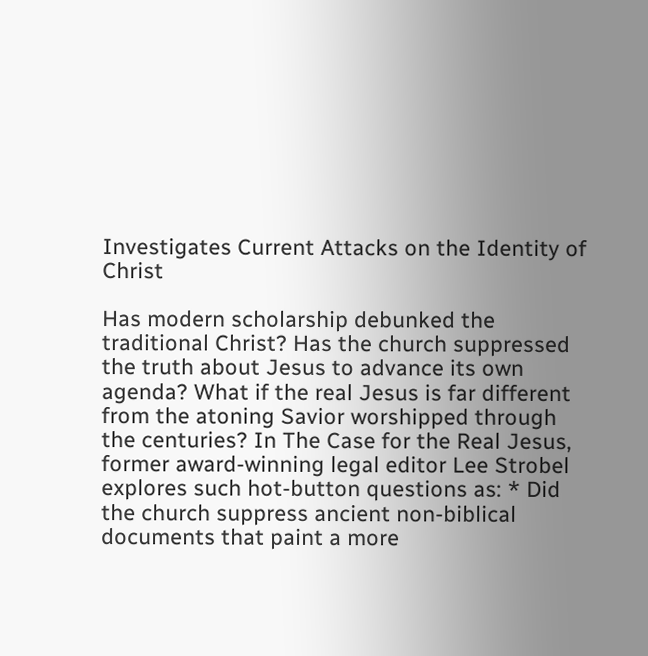Investigates Current Attacks on the Identity of Christ

Has modern scholarship debunked the traditional Christ? Has the church suppressed the truth about Jesus to advance its own agenda? What if the real Jesus is far different from the atoning Savior worshipped through the centuries? In The Case for the Real Jesus, former award-winning legal editor Lee Strobel explores such hot-button questions as: * Did the church suppress ancient non-biblical documents that paint a more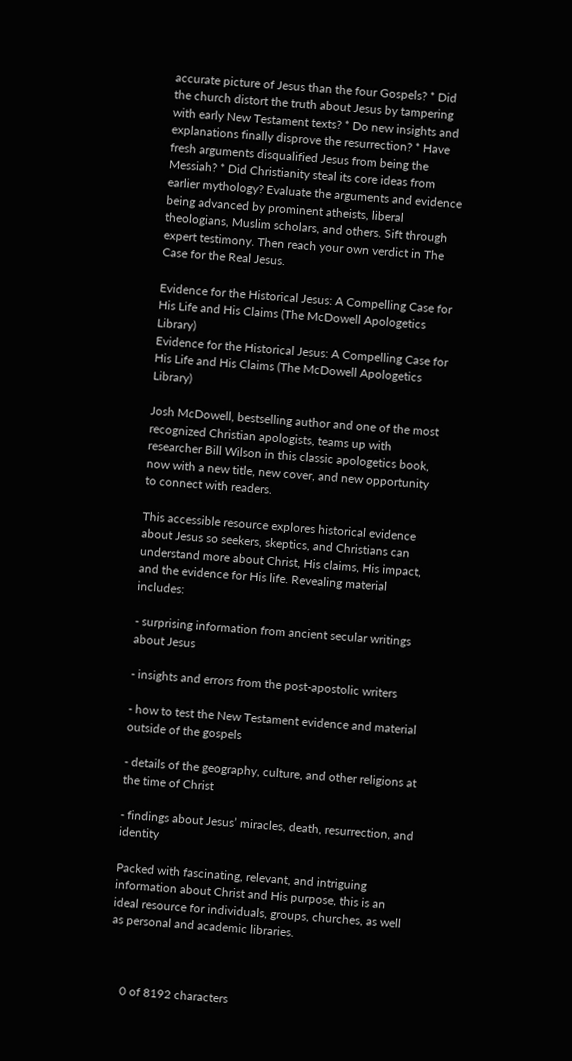accurate picture of Jesus than the four Gospels? * Did the church distort the truth about Jesus by tampering with early New Testament texts? * Do new insights and explanations finally disprove the resurrection? * Have fresh arguments disqualified Jesus from being the Messiah? * Did Christianity steal its core ideas from earlier mythology? Evaluate the arguments and evidence being advanced by prominent atheists, liberal theologians, Muslim scholars, and others. Sift through expert testimony. Then reach your own verdict in The Case for the Real Jesus.

Evidence for the Historical Jesus: A Compelling Case for His Life and His Claims (The McDowell Apologetics Library)
Evidence for the Historical Jesus: A Compelling Case for His Life and His Claims (The McDowell Apologetics Library)

Josh McDowell, bestselling author and one of the most recognized Christian apologists, teams up with researcher Bill Wilson in this classic apologetics book, now with a new title, new cover, and new opportunity to connect with readers.

This accessible resource explores historical evidence about Jesus so seekers, skeptics, and Christians can understand more about Christ, His claims, His impact, and the evidence for His life. Revealing material includes:

- surprising information from ancient secular writings about Jesus

- insights and errors from the post-apostolic writers

- how to test the New Testament evidence and material outside of the gospels

- details of the geography, culture, and other religions at the time of Christ

- findings about Jesus’ miracles, death, resurrection, and identity

Packed with fascinating, relevant, and intriguing information about Christ and His purpose, this is an ideal resource for individuals, groups, churches, as well as personal and academic libraries.



    0 of 8192 characters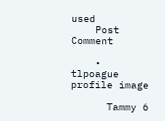used
    Post Comment

    • tlpoague profile image

      Tammy 6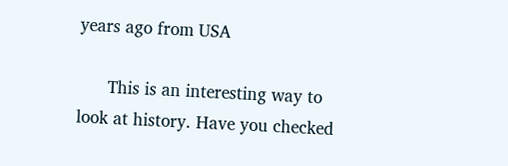years ago from USA

      This is an interesting way to look at history. Have you checked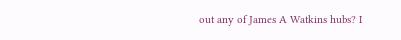out any of James A Watkins hubs? I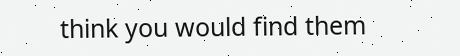think you would find them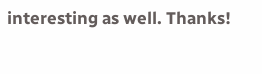interesting as well. Thanks!